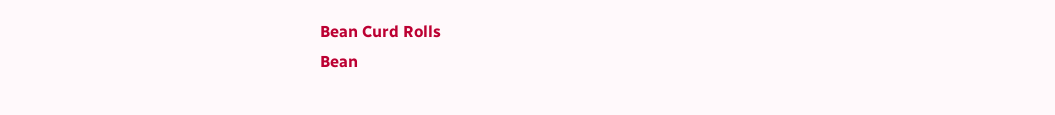Bean Curd Rolls
Bean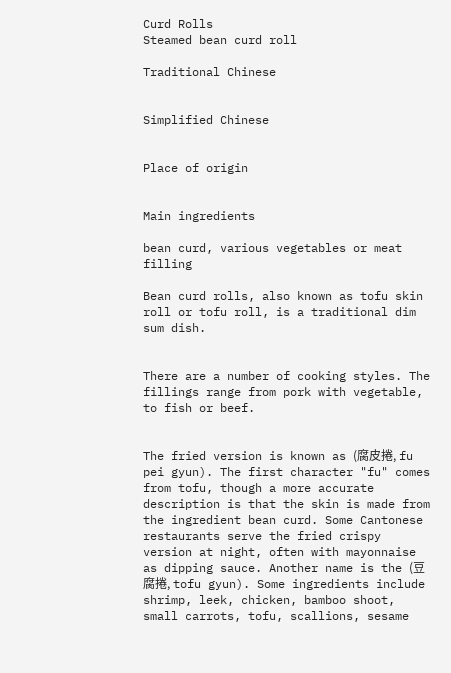Curd Rolls
Steamed bean curd roll

Traditional Chinese


Simplified Chinese


Place of origin


Main ingredients

bean curd, various vegetables or meat filling

Bean curd rolls, also known as tofu skin roll or tofu roll, is a traditional dim sum dish.


There are a number of cooking styles. The fillings range from pork with vegetable, to fish or beef.


The fried version is known as (腐皮捲, fu pei gyun). The first character "fu" comes from tofu, though a more accurate description is that the skin is made from the ingredient bean curd. Some Cantonese restaurants serve the fried crispy version at night, often with mayonnaise as dipping sauce. Another name is the (豆腐捲, tofu gyun). Some ingredients include shrimp, leek, chicken, bamboo shoot, small carrots, tofu, scallions, sesame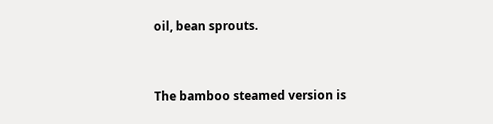oil, bean sprouts.


The bamboo steamed version is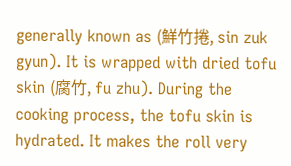generally known as (鮮竹捲, sin zuk gyun). It is wrapped with dried tofu skin (腐竹, fu zhu). During the cooking process, the tofu skin is hydrated. It makes the roll very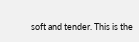soft and tender. This is the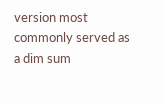version most commonly served as a dim sum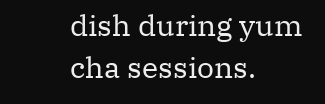dish during yum cha sessions.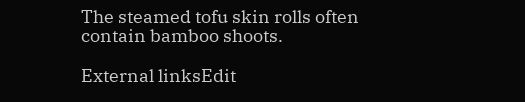The steamed tofu skin rolls often contain bamboo shoots.

External linksEdit